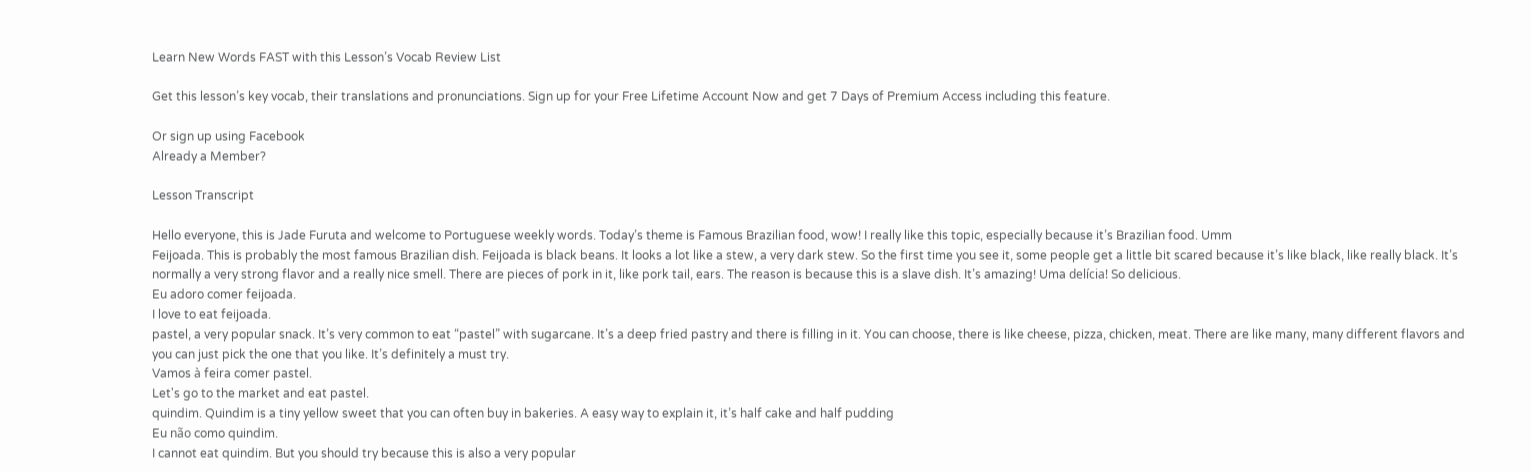Learn New Words FAST with this Lesson’s Vocab Review List

Get this lesson’s key vocab, their translations and pronunciations. Sign up for your Free Lifetime Account Now and get 7 Days of Premium Access including this feature.

Or sign up using Facebook
Already a Member?

Lesson Transcript

Hello everyone, this is Jade Furuta and welcome to Portuguese weekly words. Today’s theme is Famous Brazilian food, wow! I really like this topic, especially because it’s Brazilian food. Umm
Feijoada. This is probably the most famous Brazilian dish. Feijoada is black beans. It looks a lot like a stew, a very dark stew. So the first time you see it, some people get a little bit scared because it’s like black, like really black. It’s normally a very strong flavor and a really nice smell. There are pieces of pork in it, like pork tail, ears. The reason is because this is a slave dish. It’s amazing! Uma delícia! So delicious.
Eu adoro comer feijoada.
I love to eat feijoada.
pastel, a very popular snack. It’s very common to eat “pastel” with sugarcane. It’s a deep fried pastry and there is filling in it. You can choose, there is like cheese, pizza, chicken, meat. There are like many, many different flavors and you can just pick the one that you like. It’s definitely a must try.
Vamos à feira comer pastel.
Let's go to the market and eat pastel.
quindim. Quindim is a tiny yellow sweet that you can often buy in bakeries. A easy way to explain it, it’s half cake and half pudding
Eu não como quindim.
I cannot eat quindim. But you should try because this is also a very popular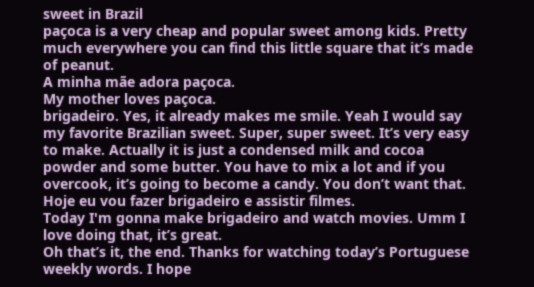sweet in Brazil
paçoca is a very cheap and popular sweet among kids. Pretty much everywhere you can find this little square that it’s made of peanut.
A minha mãe adora paçoca.
My mother loves paçoca.
brigadeiro. Yes, it already makes me smile. Yeah I would say my favorite Brazilian sweet. Super, super sweet. It’s very easy to make. Actually it is just a condensed milk and cocoa powder and some butter. You have to mix a lot and if you overcook, it’s going to become a candy. You don’t want that.
Hoje eu vou fazer brigadeiro e assistir filmes.
Today I'm gonna make brigadeiro and watch movies. Umm I love doing that, it’s great.
Oh that’s it, the end. Thanks for watching today’s Portuguese weekly words. I hope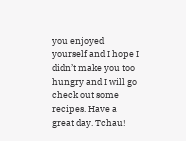you enjoyed yourself and I hope I didn’t make you too hungry and I will go check out some recipes. Have a great day. Tchau!